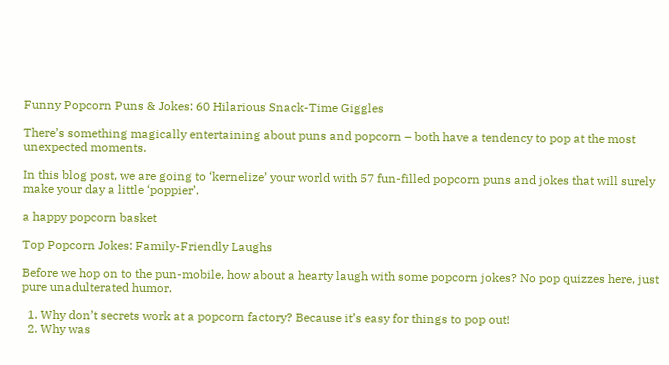Funny Popcorn Puns & Jokes: 60 Hilarious Snack-Time Giggles

There’s something magically entertaining about puns and popcorn – both have a tendency to pop at the most unexpected moments.

In this blog post, we are going to ‘kernelize’ your world with 57 fun-filled popcorn puns and jokes that will surely make your day a little ‘poppier’.

a happy popcorn basket

Top Popcorn Jokes: Family-Friendly Laughs

Before we hop on to the pun-mobile, how about a hearty laugh with some popcorn jokes? No pop quizzes here, just pure unadulterated humor.

  1. Why don’t secrets work at a popcorn factory? Because it’s easy for things to pop out!
  2. Why was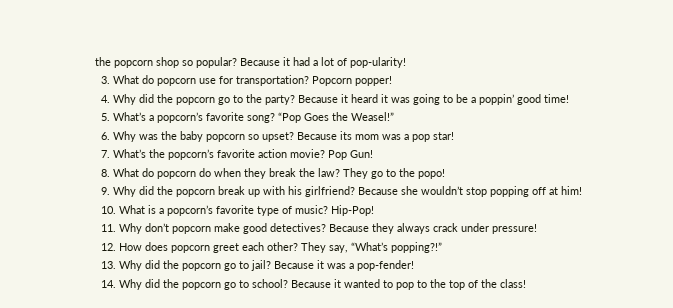the popcorn shop so popular? Because it had a lot of pop-ularity!
  3. What do popcorn use for transportation? Popcorn popper!
  4. Why did the popcorn go to the party? Because it heard it was going to be a poppin’ good time!
  5. What’s a popcorn’s favorite song? “Pop Goes the Weasel!”
  6. Why was the baby popcorn so upset? Because its mom was a pop star!
  7. What’s the popcorn’s favorite action movie? Pop Gun!
  8. What do popcorn do when they break the law? They go to the popo!
  9. Why did the popcorn break up with his girlfriend? Because she wouldn’t stop popping off at him!
  10. What is a popcorn’s favorite type of music? Hip-Pop!
  11. Why don’t popcorn make good detectives? Because they always crack under pressure!
  12. How does popcorn greet each other? They say, “What’s popping?!”
  13. Why did the popcorn go to jail? Because it was a pop-fender!
  14. Why did the popcorn go to school? Because it wanted to pop to the top of the class!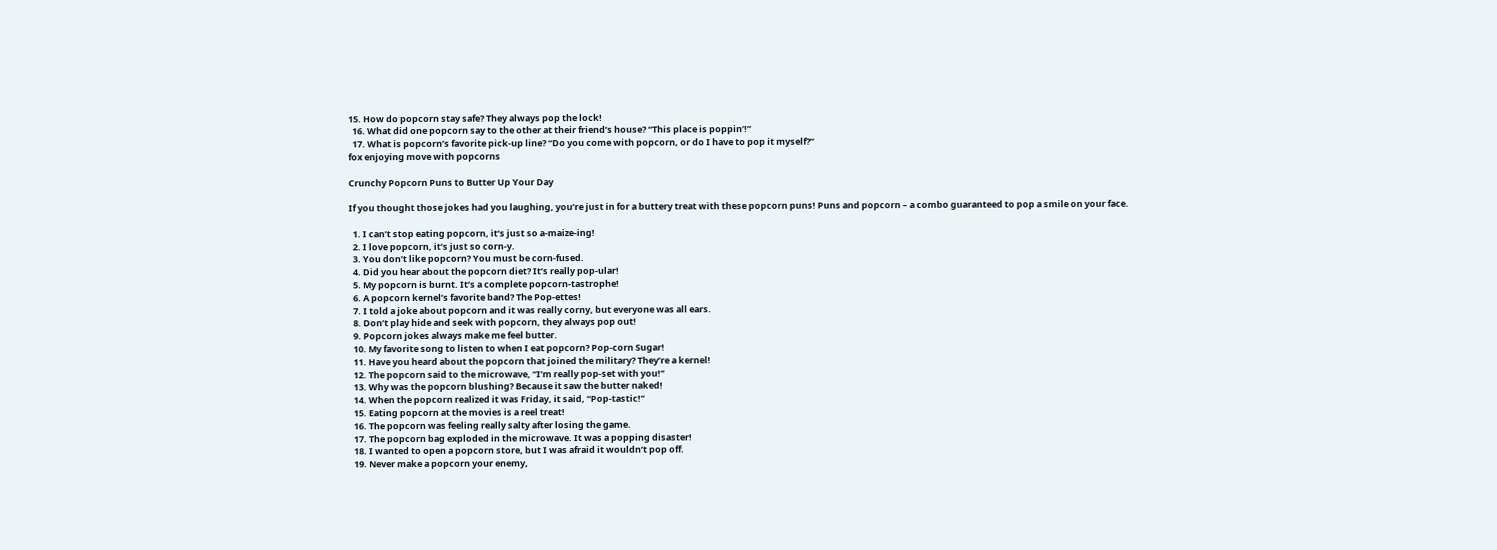15. How do popcorn stay safe? They always pop the lock!
  16. What did one popcorn say to the other at their friend’s house? “This place is poppin’!”
  17. What is popcorn’s favorite pick-up line? “Do you come with popcorn, or do I have to pop it myself?”
fox enjoying move with popcorns

Crunchy Popcorn Puns to Butter Up Your Day

If you thought those jokes had you laughing, you’re just in for a buttery treat with these popcorn puns! Puns and popcorn – a combo guaranteed to pop a smile on your face.

  1. I can’t stop eating popcorn, it’s just so a-maize-ing!
  2. I love popcorn, it’s just so corn-y.
  3. You don’t like popcorn? You must be corn-fused.
  4. Did you hear about the popcorn diet? It’s really pop-ular!
  5. My popcorn is burnt. It’s a complete popcorn-tastrophe!
  6. A popcorn kernel’s favorite band? The Pop-ettes!
  7. I told a joke about popcorn and it was really corny, but everyone was all ears.
  8. Don’t play hide and seek with popcorn, they always pop out!
  9. Popcorn jokes always make me feel butter.
  10. My favorite song to listen to when I eat popcorn? Pop-corn Sugar!
  11. Have you heard about the popcorn that joined the military? They’re a kernel!
  12. The popcorn said to the microwave, “I’m really pop-set with you!”
  13. Why was the popcorn blushing? Because it saw the butter naked!
  14. When the popcorn realized it was Friday, it said, “Pop-tastic!”
  15. Eating popcorn at the movies is a reel treat!
  16. The popcorn was feeling really salty after losing the game.
  17. The popcorn bag exploded in the microwave. It was a popping disaster!
  18. I wanted to open a popcorn store, but I was afraid it wouldn’t pop off.
  19. Never make a popcorn your enemy,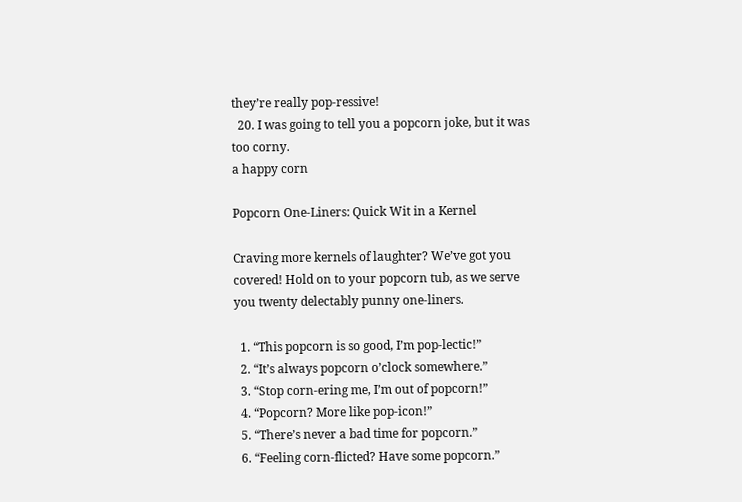they’re really pop-ressive!
  20. I was going to tell you a popcorn joke, but it was too corny.
a happy corn

Popcorn One-Liners: Quick Wit in a Kernel

Craving more kernels of laughter? We’ve got you covered! Hold on to your popcorn tub, as we serve you twenty delectably punny one-liners.

  1. “This popcorn is so good, I’m pop-lectic!”
  2. “It’s always popcorn o’clock somewhere.”
  3. “Stop corn-ering me, I’m out of popcorn!”
  4. “Popcorn? More like pop-icon!”
  5. “There’s never a bad time for popcorn.”
  6. “Feeling corn-flicted? Have some popcorn.”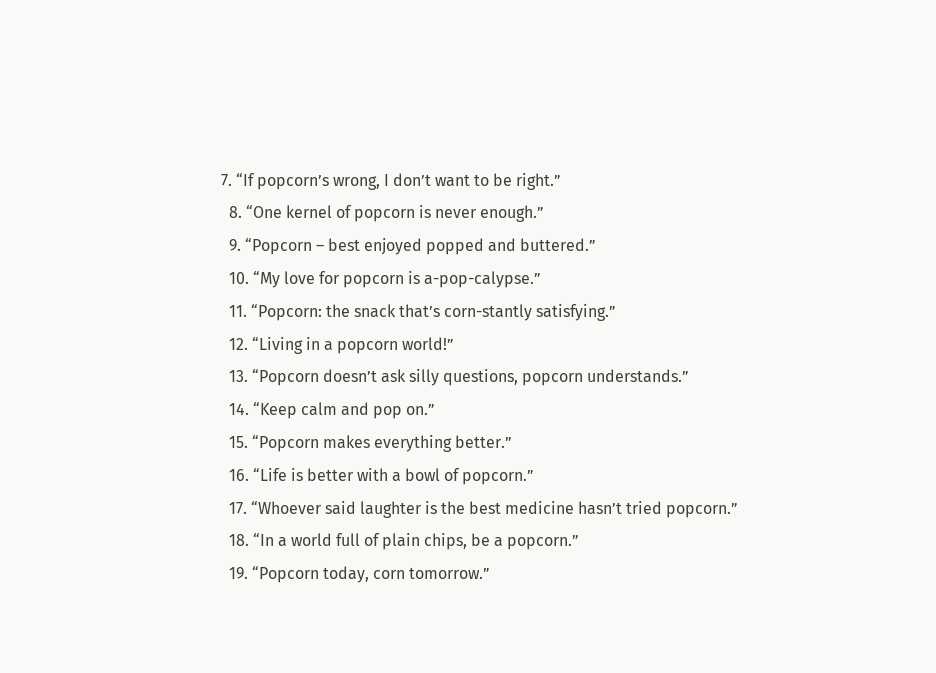7. “If popcorn’s wrong, I don’t want to be right.”
  8. “One kernel of popcorn is never enough.”
  9. “Popcorn – best enjoyed popped and buttered.”
  10. “My love for popcorn is a-pop-calypse.”
  11. “Popcorn: the snack that’s corn-stantly satisfying.”
  12. “Living in a popcorn world!”
  13. “Popcorn doesn’t ask silly questions, popcorn understands.”
  14. “Keep calm and pop on.”
  15. “Popcorn makes everything better.”
  16. “Life is better with a bowl of popcorn.”
  17. “Whoever said laughter is the best medicine hasn’t tried popcorn.”
  18. “In a world full of plain chips, be a popcorn.”
  19. “Popcorn today, corn tomorrow.”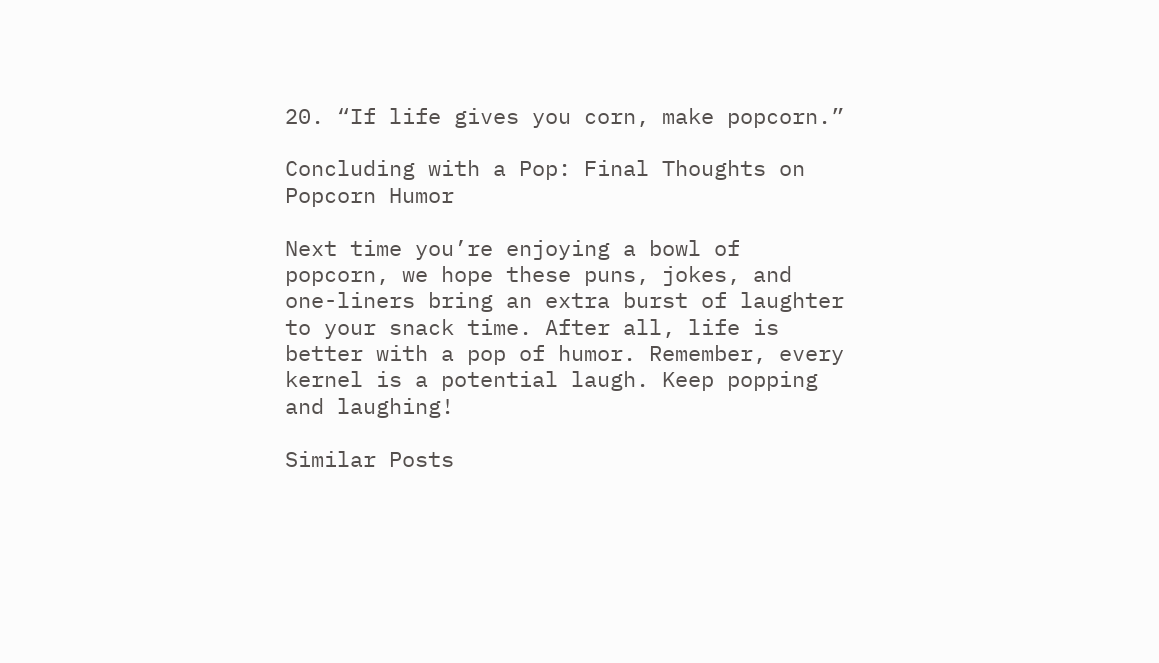20. “If life gives you corn, make popcorn.”

Concluding with a Pop: Final Thoughts on Popcorn Humor

Next time you’re enjoying a bowl of popcorn, we hope these puns, jokes, and one-liners bring an extra burst of laughter to your snack time. After all, life is better with a pop of humor. Remember, every kernel is a potential laugh. Keep popping and laughing!

Similar Posts